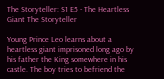The Storyteller: S1 E5 - The Heartless Giant The Storyteller

Young Prince Leo learns about a heartless giant imprisoned long ago by his father the King somewhere in his castle. The boy tries to befriend the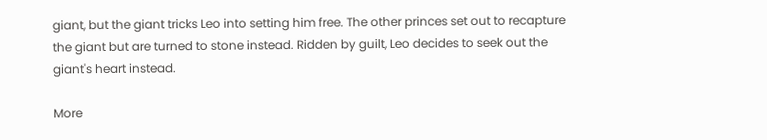giant, but the giant tricks Leo into setting him free. The other princes set out to recapture the giant but are turned to stone instead. Ridden by guilt, Leo decides to seek out the giant's heart instead.

More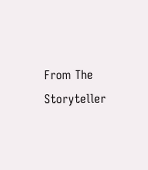From The Storyteller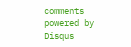comments powered by Disqus